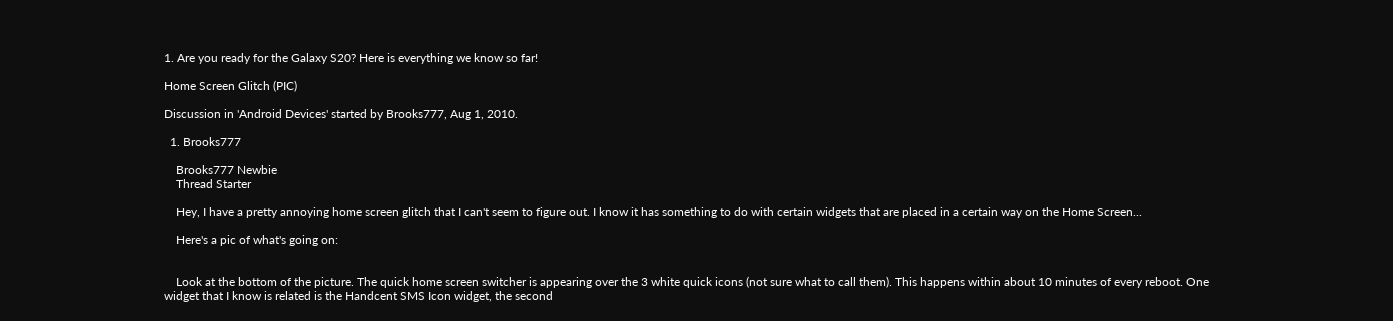1. Are you ready for the Galaxy S20? Here is everything we know so far!

Home Screen Glitch (PIC)

Discussion in 'Android Devices' started by Brooks777, Aug 1, 2010.

  1. Brooks777

    Brooks777 Newbie
    Thread Starter

    Hey, I have a pretty annoying home screen glitch that I can't seem to figure out. I know it has something to do with certain widgets that are placed in a certain way on the Home Screen...

    Here's a pic of what's going on:


    Look at the bottom of the picture. The quick home screen switcher is appearing over the 3 white quick icons (not sure what to call them). This happens within about 10 minutes of every reboot. One widget that I know is related is the Handcent SMS Icon widget, the second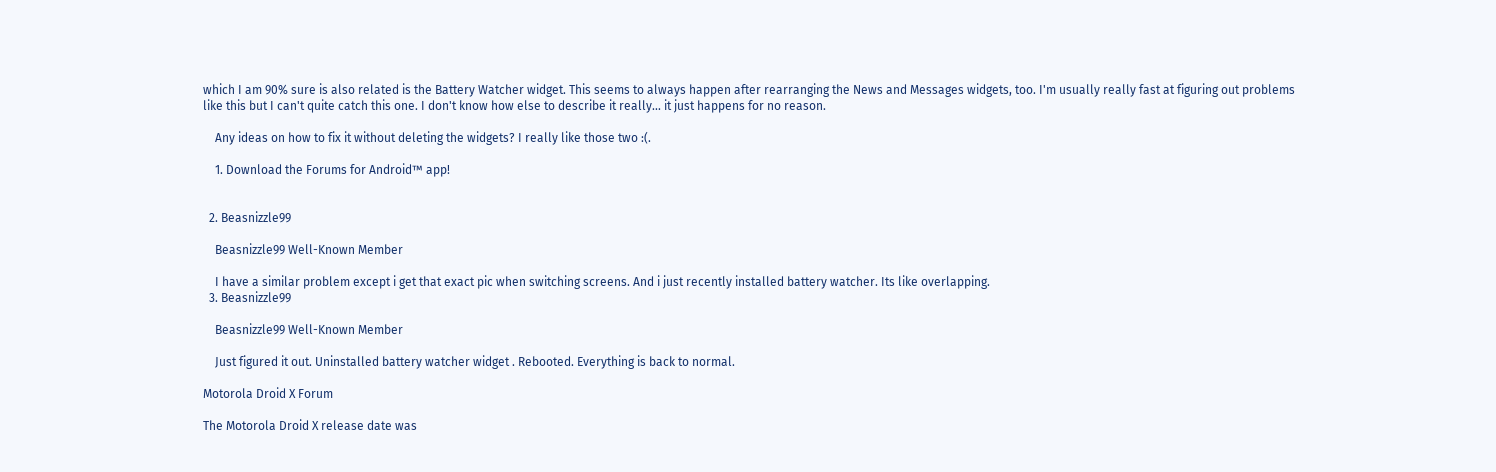which I am 90% sure is also related is the Battery Watcher widget. This seems to always happen after rearranging the News and Messages widgets, too. I'm usually really fast at figuring out problems like this but I can't quite catch this one. I don't know how else to describe it really... it just happens for no reason.

    Any ideas on how to fix it without deleting the widgets? I really like those two :(.

    1. Download the Forums for Android™ app!


  2. Beasnizzle99

    Beasnizzle99 Well-Known Member

    I have a similar problem except i get that exact pic when switching screens. And i just recently installed battery watcher. Its like overlapping.
  3. Beasnizzle99

    Beasnizzle99 Well-Known Member

    Just figured it out. Uninstalled battery watcher widget . Rebooted. Everything is back to normal.

Motorola Droid X Forum

The Motorola Droid X release date was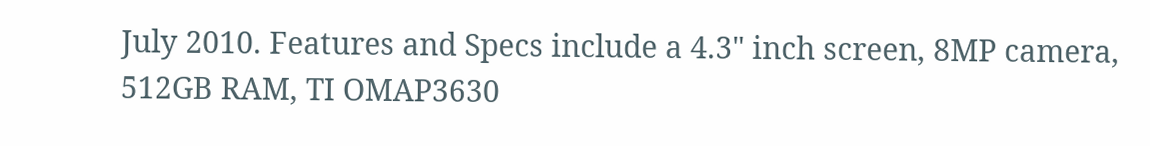July 2010. Features and Specs include a 4.3" inch screen, 8MP camera, 512GB RAM, TI OMAP3630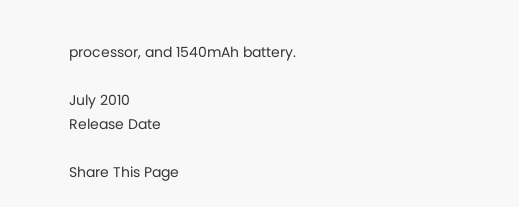processor, and 1540mAh battery.

July 2010
Release Date

Share This Page